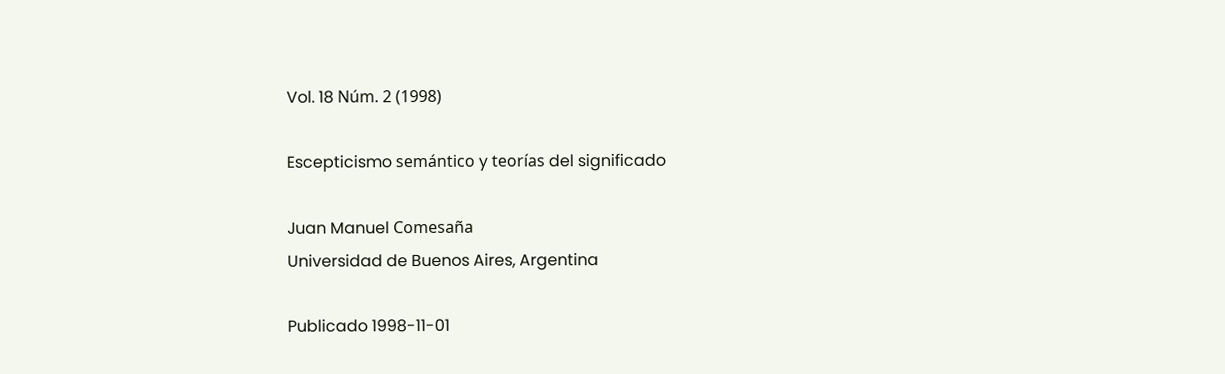Vol. 18 Núm. 2 (1998)

Escepticismo semántico y teorías del significado

Juan Manuel Comesaña
Universidad de Buenos Aires, Argentina

Publicado 1998-11-01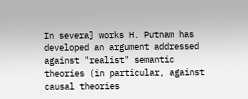In severa] works H. Putnam has developed an argument addressed against "realist" semantic theories (in particular, against causal theories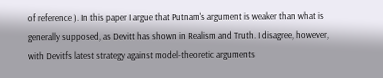of reference ). In this paper I argue that Putnam's argument is weaker than what is generally supposed, as Devitt has shown in Realism and Truth. I disagree, however, with Devitfs latest strategy against model-theoretic arguments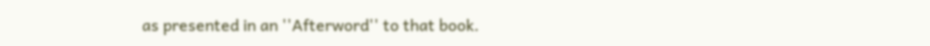as presented in an ''Afterword'' to that book.